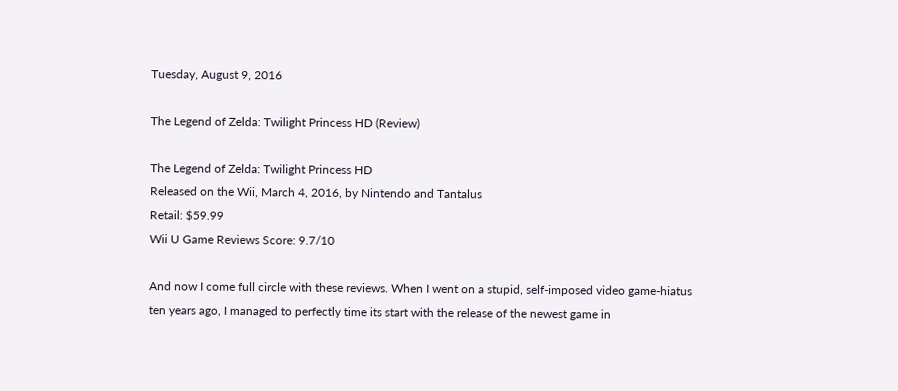Tuesday, August 9, 2016

The Legend of Zelda: Twilight Princess HD (Review)

The Legend of Zelda: Twilight Princess HD
Released on the Wii, March 4, 2016, by Nintendo and Tantalus
Retail: $59.99
Wii U Game Reviews Score: 9.7/10

And now I come full circle with these reviews. When I went on a stupid, self-imposed video game-hiatus ten years ago, I managed to perfectly time its start with the release of the newest game in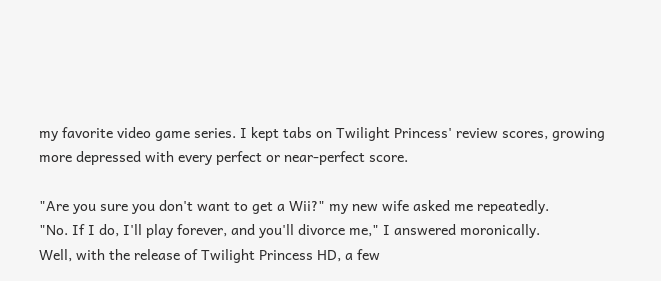my favorite video game series. I kept tabs on Twilight Princess' review scores, growing more depressed with every perfect or near-perfect score.

"Are you sure you don't want to get a Wii?" my new wife asked me repeatedly.
"No. If I do, I'll play forever, and you'll divorce me," I answered moronically.
Well, with the release of Twilight Princess HD, a few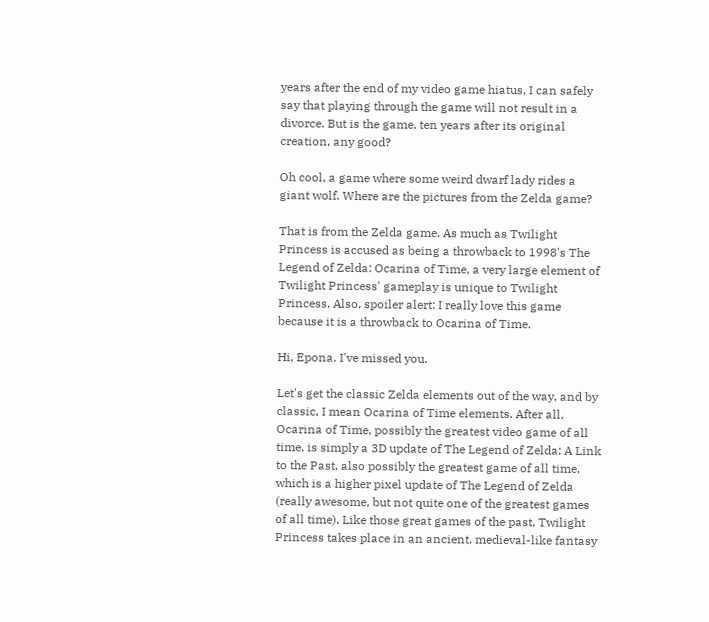years after the end of my video game hiatus, I can safely say that playing through the game will not result in a divorce. But is the game, ten years after its original creation, any good?

Oh cool, a game where some weird dwarf lady rides a giant wolf. Where are the pictures from the Zelda game?

That is from the Zelda game. As much as Twilight Princess is accused as being a throwback to 1998's The Legend of Zelda: Ocarina of Time, a very large element of Twilight Princess' gameplay is unique to Twilight Princess. Also, spoiler alert: I really love this game because it is a throwback to Ocarina of Time.

Hi, Epona. I've missed you.

Let's get the classic Zelda elements out of the way, and by classic, I mean Ocarina of Time elements. After all, Ocarina of Time, possibly the greatest video game of all time, is simply a 3D update of The Legend of Zelda: A Link to the Past, also possibly the greatest game of all time, which is a higher pixel update of The Legend of Zelda (really awesome, but not quite one of the greatest games of all time). Like those great games of the past, Twilight Princess takes place in an ancient, medieval-like fantasy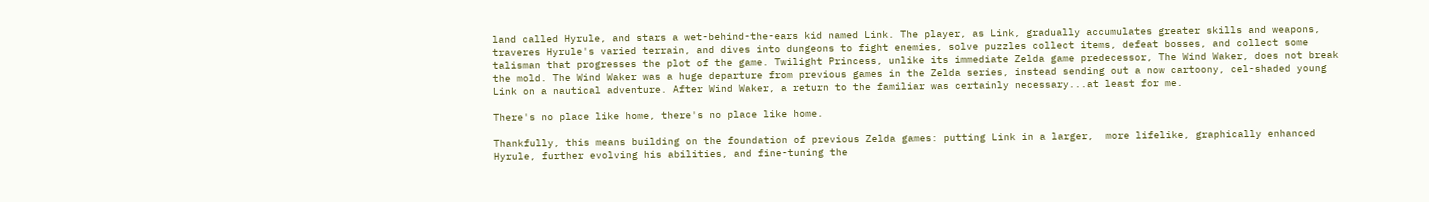land called Hyrule, and stars a wet-behind-the-ears kid named Link. The player, as Link, gradually accumulates greater skills and weapons, traveres Hyrule's varied terrain, and dives into dungeons to fight enemies, solve puzzles collect items, defeat bosses, and collect some talisman that progresses the plot of the game. Twilight Princess, unlike its immediate Zelda game predecessor, The Wind Waker, does not break the mold. The Wind Waker was a huge departure from previous games in the Zelda series, instead sending out a now cartoony, cel-shaded young Link on a nautical adventure. After Wind Waker, a return to the familiar was certainly necessary...at least for me.

There's no place like home, there's no place like home.

Thankfully, this means building on the foundation of previous Zelda games: putting Link in a larger,  more lifelike, graphically enhanced Hyrule, further evolving his abilities, and fine-tuning the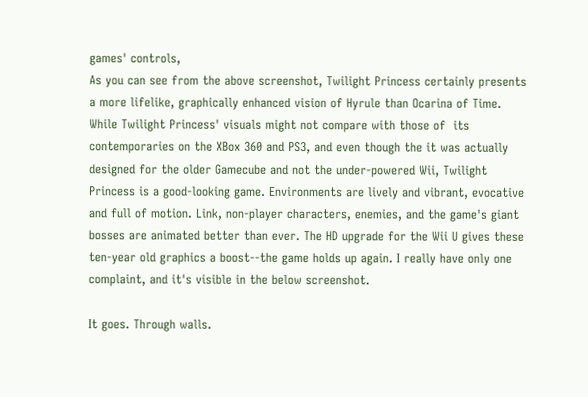games' controls,
As you can see from the above screenshot, Twilight Princess certainly presents a more lifelike, graphically enhanced vision of Hyrule than Ocarina of Time. While Twilight Princess' visuals might not compare with those of  its contemporaries on the XBox 360 and PS3, and even though the it was actually designed for the older Gamecube and not the under-powered Wii, Twilight Princess is a good-looking game. Environments are lively and vibrant, evocative and full of motion. Link, non-player characters, enemies, and the game's giant bosses are animated better than ever. The HD upgrade for the Wii U gives these ten-year old graphics a boost--the game holds up again. I really have only one complaint, and it's visible in the below screenshot.

It goes. Through walls.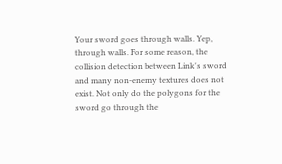Your sword goes through walls. Yep, through walls. For some reason, the collision detection between Link's sword and many non-enemy textures does not exist. Not only do the polygons for the sword go through the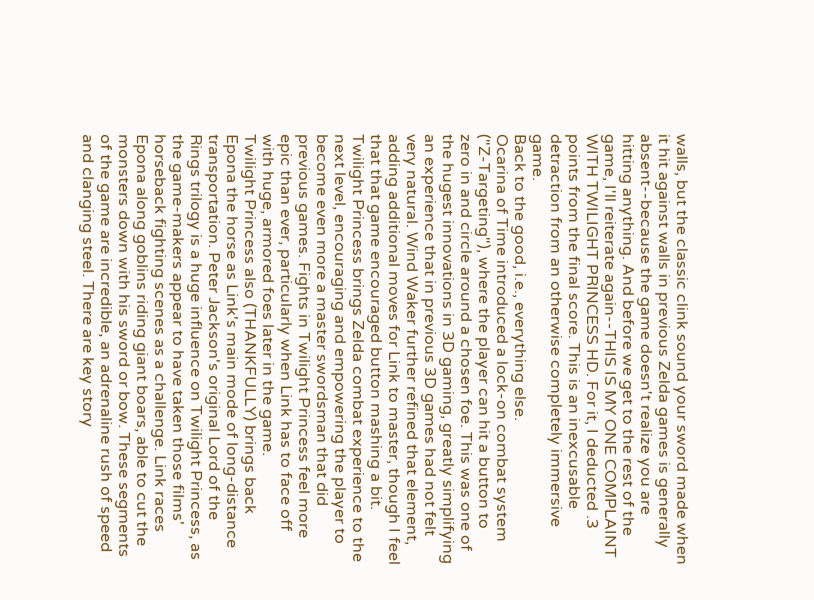walls, but the classic clink sound your sword made when it hit against walls in previous Zelda games is generally absent--because the game doesn't realize you are hitting anything. And before we get to the rest of the game, I'll reiterate again--THIS IS MY ONE COMPLAINT WITH TWILIGHT PRINCESS HD. For it, I deducted .3 points from the final score. This is an inexcusable detraction from an otherwise completely immersive game.
Back to the good, i.e., everything else.
Ocarina of Time introduced a lock-on combat system ("Z-Targeting"), where the player can hit a button to zero in and circle around a chosen foe. This was one of the hugest innovations in 3D gaming, greatly simplifying an experience that in previous 3D games had not felt very natural. Wind Waker further refined that element, adding additional moves for Link to master, though I feel that that game encouraged button mashing a bit. Twilight Princess brings Zelda combat experience to the next level, encouraging and empowering the player to become even more a master swordsman that did previous games. Fights in Twilight Princess feel more epic than ever, particularly when Link has to face off with huge, armored foes later in the game.
Twilight Princess also (THANKFULLY) brings back Epona the horse as Link's main mode of long-distance transportation. Peter Jackson's original Lord of the Rings trilogy is a huge influence on Twilight Princess, as the game-makers appear to have taken those films' horseback fighting scenes as a challenge. Link races Epona along goblins riding giant boars, able to cut the monsters down with his sword or bow. These segments of the game are incredible, an adrenaline rush of speed and clanging steel. There are key story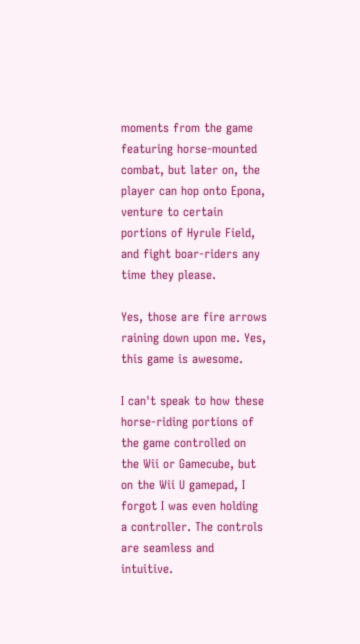moments from the game featuring horse-mounted combat, but later on, the player can hop onto Epona, venture to certain portions of Hyrule Field, and fight boar-riders any time they please.

Yes, those are fire arrows raining down upon me. Yes, this game is awesome.

I can't speak to how these horse-riding portions of the game controlled on the Wii or Gamecube, but on the Wii U gamepad, I forgot I was even holding a controller. The controls are seamless and intuitive.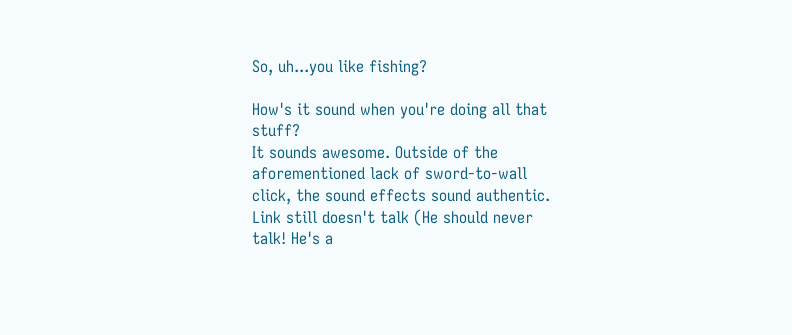So, uh...you like fishing?

How's it sound when you're doing all that stuff?
It sounds awesome. Outside of the aforementioned lack of sword-to-wall click, the sound effects sound authentic. Link still doesn't talk (He should never talk! He's a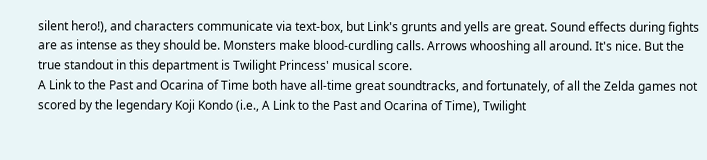silent hero!), and characters communicate via text-box, but Link's grunts and yells are great. Sound effects during fights are as intense as they should be. Monsters make blood-curdling calls. Arrows whooshing all around. It's nice. But the true standout in this department is Twilight Princess' musical score.
A Link to the Past and Ocarina of Time both have all-time great soundtracks, and fortunately, of all the Zelda games not scored by the legendary Koji Kondo (i.e., A Link to the Past and Ocarina of Time), Twilight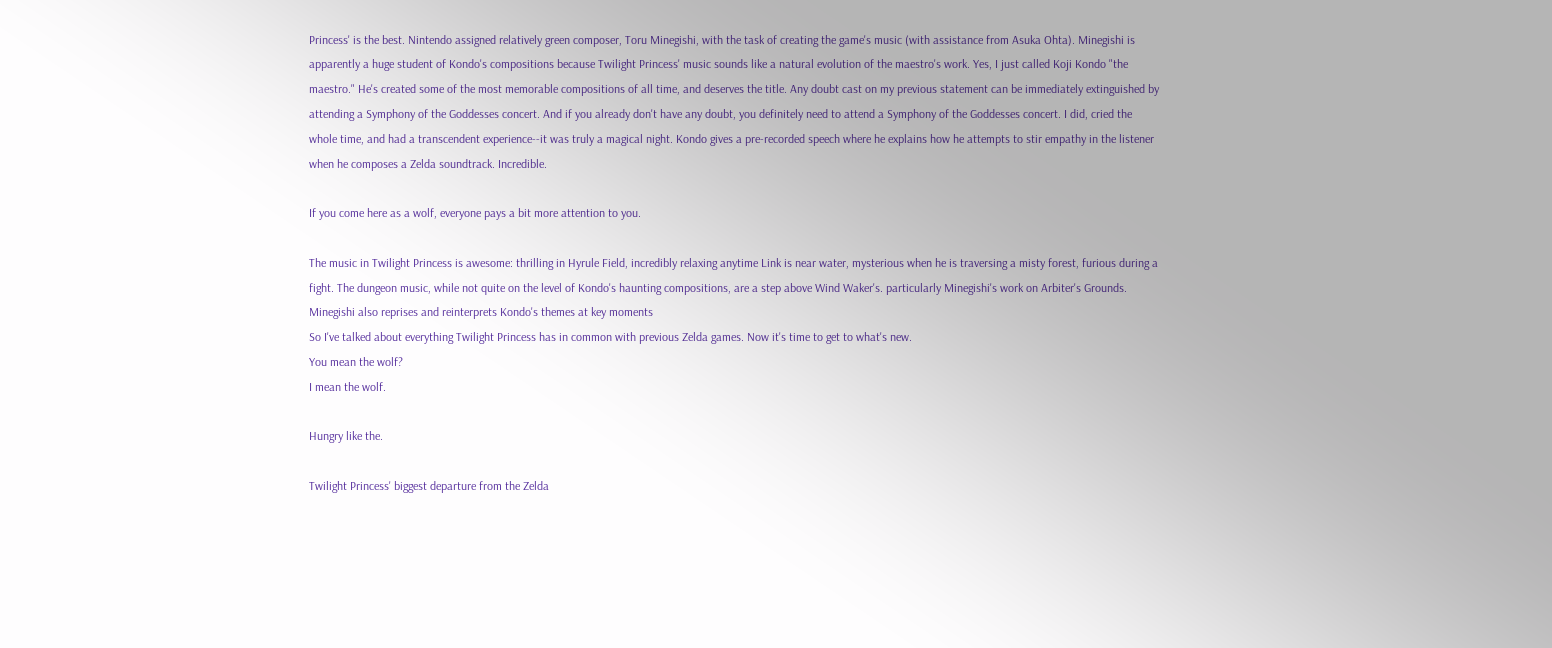Princess' is the best. Nintendo assigned relatively green composer, Toru Minegishi, with the task of creating the game's music (with assistance from Asuka Ohta). Minegishi is apparently a huge student of Kondo's compositions because Twilight Princess' music sounds like a natural evolution of the maestro's work. Yes, I just called Koji Kondo "the maestro." He's created some of the most memorable compositions of all time, and deserves the title. Any doubt cast on my previous statement can be immediately extinguished by attending a Symphony of the Goddesses concert. And if you already don't have any doubt, you definitely need to attend a Symphony of the Goddesses concert. I did, cried the whole time, and had a transcendent experience--it was truly a magical night. Kondo gives a pre-recorded speech where he explains how he attempts to stir empathy in the listener when he composes a Zelda soundtrack. Incredible.

If you come here as a wolf, everyone pays a bit more attention to you.

The music in Twilight Princess is awesome: thrilling in Hyrule Field, incredibly relaxing anytime Link is near water, mysterious when he is traversing a misty forest, furious during a fight. The dungeon music, while not quite on the level of Kondo's haunting compositions, are a step above Wind Waker's. particularly Minegishi's work on Arbiter's Grounds. Minegishi also reprises and reinterprets Kondo's themes at key moments
So I've talked about everything Twilight Princess has in common with previous Zelda games. Now it's time to get to what's new.
You mean the wolf?
I mean the wolf.

Hungry like the.

Twilight Princess' biggest departure from the Zelda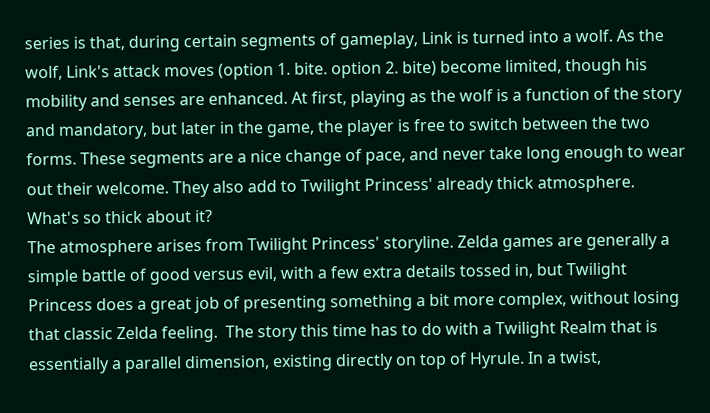series is that, during certain segments of gameplay, Link is turned into a wolf. As the wolf, Link's attack moves (option 1. bite. option 2. bite) become limited, though his mobility and senses are enhanced. At first, playing as the wolf is a function of the story and mandatory, but later in the game, the player is free to switch between the two forms. These segments are a nice change of pace, and never take long enough to wear out their welcome. They also add to Twilight Princess' already thick atmosphere.
What's so thick about it?
The atmosphere arises from Twilight Princess' storyline. Zelda games are generally a simple battle of good versus evil, with a few extra details tossed in, but Twilight Princess does a great job of presenting something a bit more complex, without losing that classic Zelda feeling.  The story this time has to do with a Twilight Realm that is essentially a parallel dimension, existing directly on top of Hyrule. In a twist,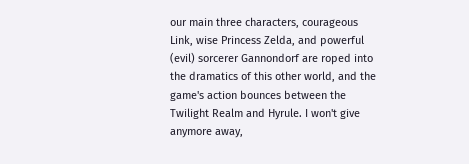our main three characters, courageous Link, wise Princess Zelda, and powerful (evil) sorcerer Gannondorf are roped into the dramatics of this other world, and the game's action bounces between the Twilight Realm and Hyrule. I won't give anymore away,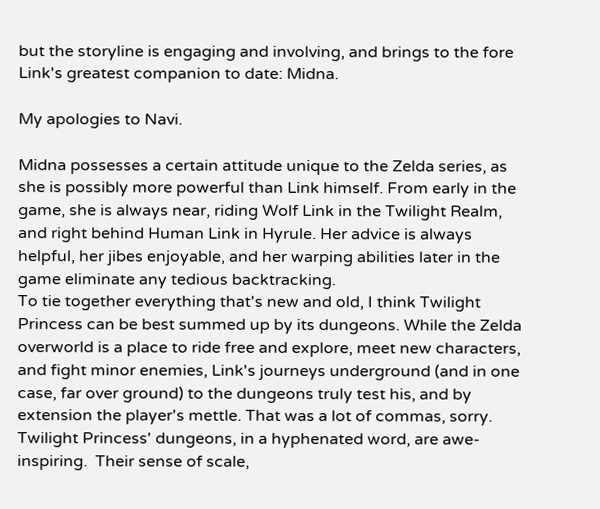but the storyline is engaging and involving, and brings to the fore Link's greatest companion to date: Midna.

My apologies to Navi.

Midna possesses a certain attitude unique to the Zelda series, as she is possibly more powerful than Link himself. From early in the game, she is always near, riding Wolf Link in the Twilight Realm, and right behind Human Link in Hyrule. Her advice is always helpful, her jibes enjoyable, and her warping abilities later in the game eliminate any tedious backtracking.
To tie together everything that's new and old, I think Twilight Princess can be best summed up by its dungeons. While the Zelda overworld is a place to ride free and explore, meet new characters, and fight minor enemies, Link's journeys underground (and in one case, far over ground) to the dungeons truly test his, and by extension the player's mettle. That was a lot of commas, sorry.
Twilight Princess' dungeons, in a hyphenated word, are awe-inspiring.  Their sense of scale,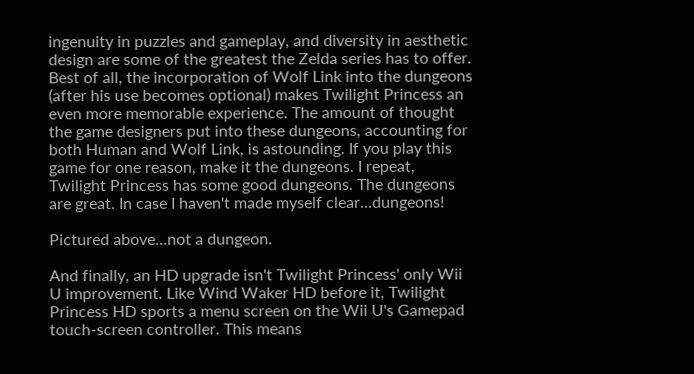ingenuity in puzzles and gameplay, and diversity in aesthetic design are some of the greatest the Zelda series has to offer. Best of all, the incorporation of Wolf Link into the dungeons (after his use becomes optional) makes Twilight Princess an even more memorable experience. The amount of thought the game designers put into these dungeons, accounting for both Human and Wolf Link, is astounding. If you play this game for one reason, make it the dungeons. I repeat, Twilight Princess has some good dungeons. The dungeons are great. In case I haven't made myself clear...dungeons!

Pictured above...not a dungeon.

And finally, an HD upgrade isn't Twilight Princess' only Wii U improvement. Like Wind Waker HD before it, Twilight Princess HD sports a menu screen on the Wii U's Gamepad touch-screen controller. This means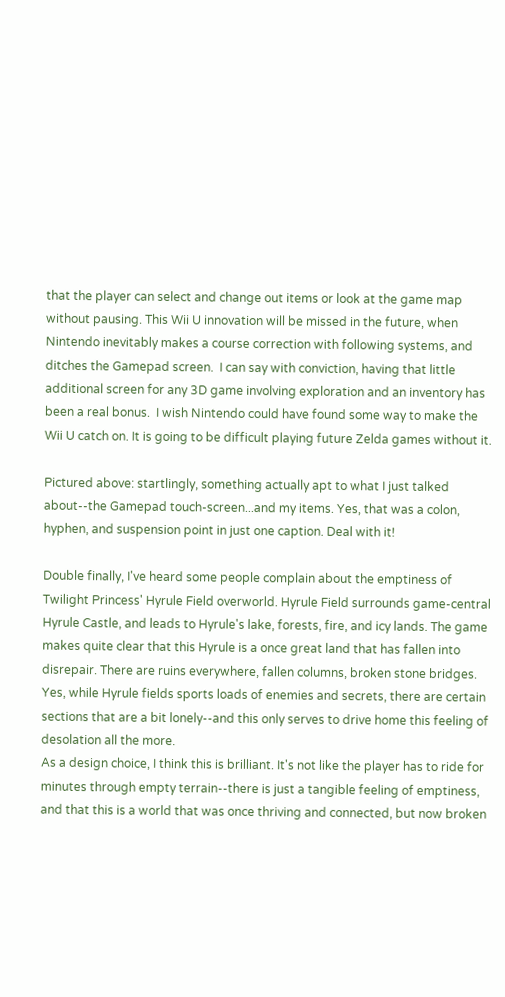that the player can select and change out items or look at the game map without pausing. This Wii U innovation will be missed in the future, when Nintendo inevitably makes a course correction with following systems, and ditches the Gamepad screen.  I can say with conviction, having that little additional screen for any 3D game involving exploration and an inventory has been a real bonus.  I wish Nintendo could have found some way to make the Wii U catch on. It is going to be difficult playing future Zelda games without it.

Pictured above: startlingly, something actually apt to what I just talked about--the Gamepad touch-screen...and my items. Yes, that was a colon, hyphen, and suspension point in just one caption. Deal with it!

Double finally, I've heard some people complain about the emptiness of Twilight Princess' Hyrule Field overworld. Hyrule Field surrounds game-central Hyrule Castle, and leads to Hyrule's lake, forests, fire, and icy lands. The game makes quite clear that this Hyrule is a once great land that has fallen into disrepair. There are ruins everywhere, fallen columns, broken stone bridges. Yes, while Hyrule fields sports loads of enemies and secrets, there are certain sections that are a bit lonely--and this only serves to drive home this feeling of desolation all the more.
As a design choice, I think this is brilliant. It's not like the player has to ride for minutes through empty terrain--there is just a tangible feeling of emptiness, and that this is a world that was once thriving and connected, but now broken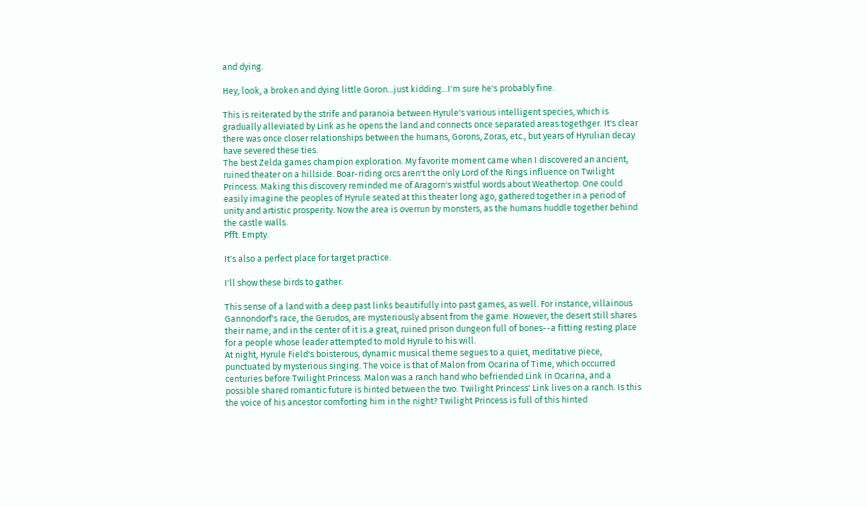and dying.

Hey, look, a broken and dying little Goron...just kidding...I'm sure he's probably fine.

This is reiterated by the strife and paranoia between Hyrule's various intelligent species, which is gradually alleviated by Link as he opens the land and connects once separated areas togethger. It's clear there was once closer relationships between the humans, Gorons, Zoras, etc., but years of Hyrulian decay have severed these ties.
The best Zelda games champion exploration. My favorite moment came when I discovered an ancient, ruined theater on a hillside. Boar-riding orcs aren't the only Lord of the Rings influence on Twilight Princess. Making this discovery reminded me of Aragorn's wistful words about Weathertop. One could easily imagine the peoples of Hyrule seated at this theater long ago, gathered together in a period of unity and artistic prosperity. Now the area is overrun by monsters, as the humans huddle together behind the castle walls.
Pfft. Empty.

It's also a perfect place for target practice.

I'll show these birds to gather.

This sense of a land with a deep past links beautifully into past games, as well. For instance, villainous Gannondorf's race, the Gerudos, are mysteriously absent from the game. However, the desert still shares their name, and in the center of it is a great, ruined prison dungeon full of bones--a fitting resting place for a people whose leader attempted to mold Hyrule to his will.
At night, Hyrule Field's boisterous, dynamic musical theme segues to a quiet, meditative piece, punctuated by mysterious singing. The voice is that of Malon from Ocarina of Time, which occurred centuries before Twilight Princess. Malon was a ranch hand who befriended Link in Ocarina, and a possible shared romantic future is hinted between the two. Twilight Princess' Link lives on a ranch. Is this the voice of his ancestor comforting him in the night? Twilight Princess is full of this hinted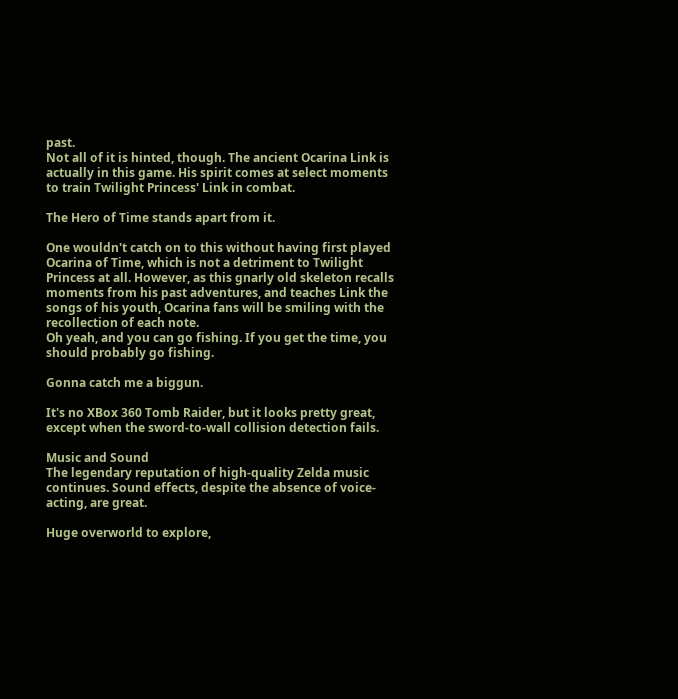past.
Not all of it is hinted, though. The ancient Ocarina Link is actually in this game. His spirit comes at select moments to train Twilight Princess' Link in combat.

The Hero of Time stands apart from it.

One wouldn't catch on to this without having first played Ocarina of Time, which is not a detriment to Twilight Princess at all. However, as this gnarly old skeleton recalls moments from his past adventures, and teaches Link the songs of his youth, Ocarina fans will be smiling with the recollection of each note.
Oh yeah, and you can go fishing. If you get the time, you should probably go fishing.

Gonna catch me a biggun.

It's no XBox 360 Tomb Raider, but it looks pretty great, except when the sword-to-wall collision detection fails.

Music and Sound
The legendary reputation of high-quality Zelda music continues. Sound effects, despite the absence of voice-acting, are great.

Huge overworld to explore,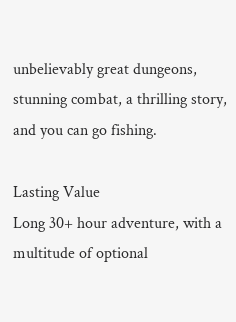unbelievably great dungeons, stunning combat, a thrilling story, and you can go fishing.

Lasting Value
Long 30+ hour adventure, with a multitude of optional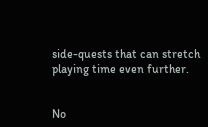side-quests that can stretch playing time even further.


No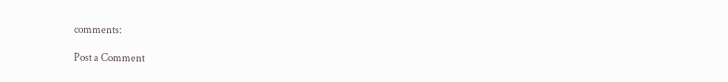comments:

Post a Comment